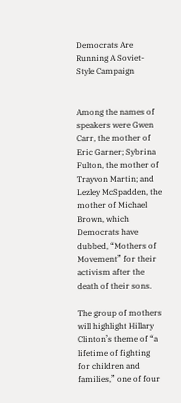Democrats Are Running A Soviet-Style Campaign


Among the names of speakers were Gwen Carr, the mother of Eric Garner; Sybrina Fulton, the mother of Trayvon Martin; and Lezley McSpadden, the mother of Michael Brown, which Democrats have dubbed, “Mothers of Movement” for their activism after the death of their sons.

The group of mothers will highlight Hillary Clinton’s theme of “a lifetime of fighting for children and families,” one of four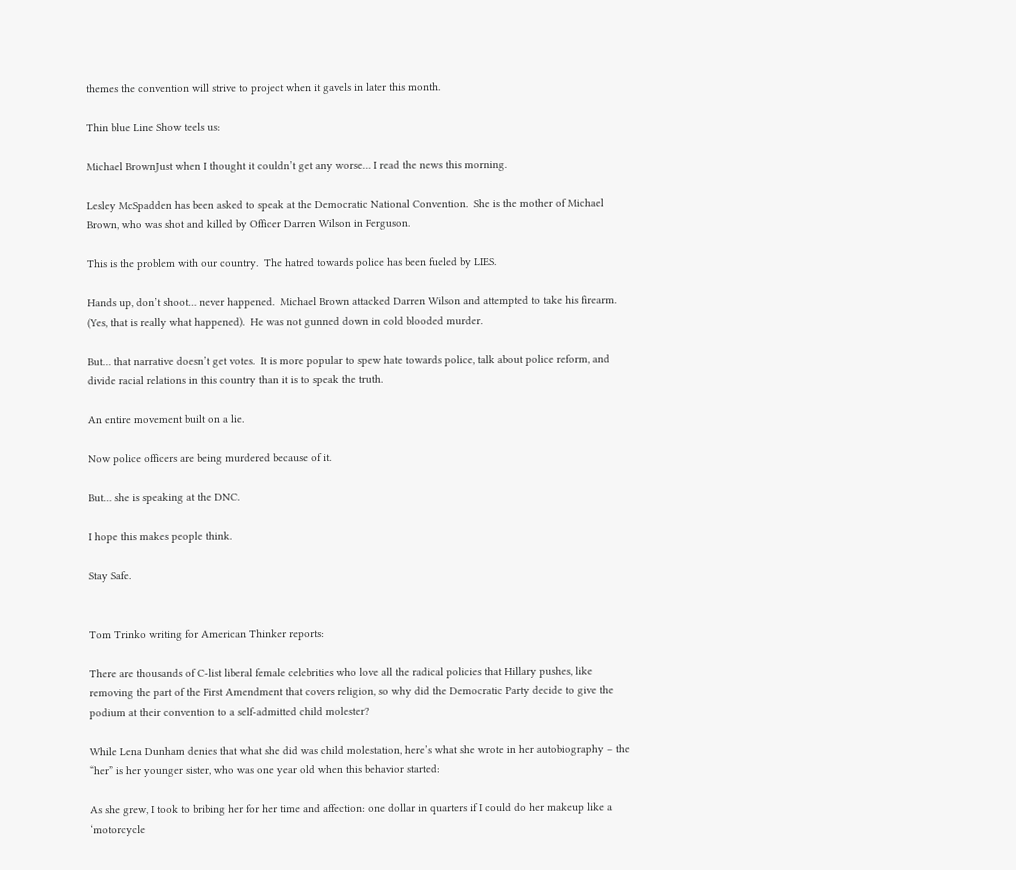themes the convention will strive to project when it gavels in later this month.

Thin blue Line Show teels us:

Michael BrownJust when I thought it couldn’t get any worse… I read the news this morning.

Lesley McSpadden has been asked to speak at the Democratic National Convention.  She is the mother of Michael Brown, who was shot and killed by Officer Darren Wilson in Ferguson.

This is the problem with our country.  The hatred towards police has been fueled by LIES.

Hands up, don’t shoot… never happened.  Michael Brown attacked Darren Wilson and attempted to take his firearm. (Yes, that is really what happened).  He was not gunned down in cold blooded murder.

But… that narrative doesn’t get votes.  It is more popular to spew hate towards police, talk about police reform, and divide racial relations in this country than it is to speak the truth.

An entire movement built on a lie.

Now police officers are being murdered because of it.

But… she is speaking at the DNC.

I hope this makes people think.

Stay Safe.


Tom Trinko writing for American Thinker reports:

There are thousands of C-list liberal female celebrities who love all the radical policies that Hillary pushes, like removing the part of the First Amendment that covers religion, so why did the Democratic Party decide to give the podium at their convention to a self-admitted child molester?

While Lena Dunham denies that what she did was child molestation, here’s what she wrote in her autobiography – the “her” is her younger sister, who was one year old when this behavior started:

As she grew, I took to bribing her for her time and affection: one dollar in quarters if I could do her makeup like a ‘motorcycle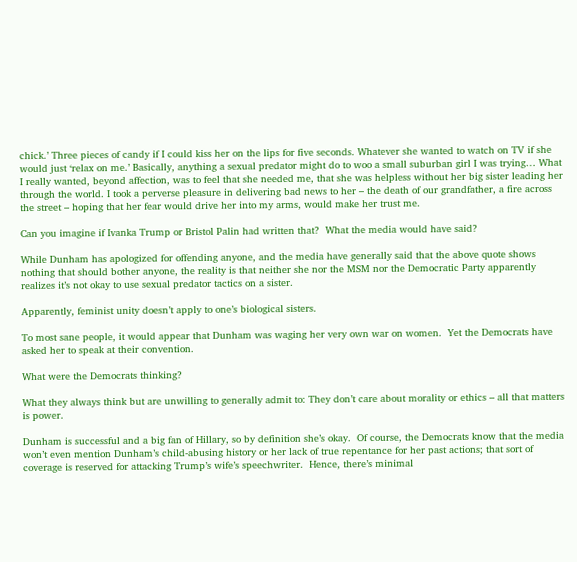chick.’ Three pieces of candy if I could kiss her on the lips for five seconds. Whatever she wanted to watch on TV if she would just ‘relax on me.’ Basically, anything a sexual predator might do to woo a small suburban girl I was trying… What I really wanted, beyond affection, was to feel that she needed me, that she was helpless without her big sister leading her through the world. I took a perverse pleasure in delivering bad news to her – the death of our grandfather, a fire across the street – hoping that her fear would drive her into my arms, would make her trust me.

Can you imagine if Ivanka Trump or Bristol Palin had written that?  What the media would have said?

While Dunham has apologized for offending anyone, and the media have generally said that the above quote shows nothing that should bother anyone, the reality is that neither she nor the MSM nor the Democratic Party apparently realizes it’s not okay to use sexual predator tactics on a sister.

Apparently, feminist unity doesn’t apply to one’s biological sisters.

To most sane people, it would appear that Dunham was waging her very own war on women.  Yet the Democrats have asked her to speak at their convention.

What were the Democrats thinking?

What they always think but are unwilling to generally admit to: They don’t care about morality or ethics – all that matters is power.

Dunham is successful and a big fan of Hillary, so by definition she’s okay.  Of course, the Democrats know that the media won’t even mention Dunham’s child-abusing history or her lack of true repentance for her past actions; that sort of coverage is reserved for attacking Trump’s wife’s speechwriter.  Hence, there’s minimal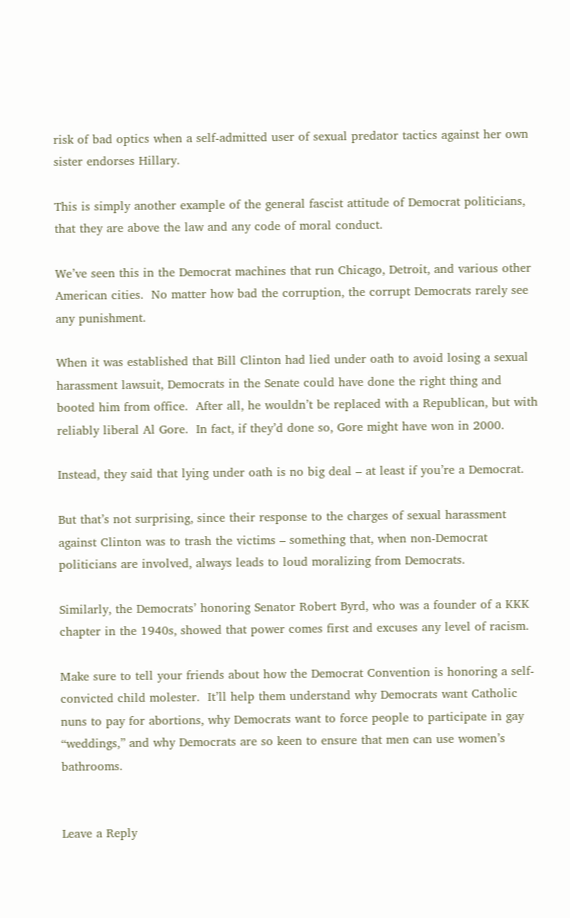risk of bad optics when a self-admitted user of sexual predator tactics against her own sister endorses Hillary.

This is simply another example of the general fascist attitude of Democrat politicians, that they are above the law and any code of moral conduct.

We’ve seen this in the Democrat machines that run Chicago, Detroit, and various other American cities.  No matter how bad the corruption, the corrupt Democrats rarely see any punishment.

When it was established that Bill Clinton had lied under oath to avoid losing a sexual harassment lawsuit, Democrats in the Senate could have done the right thing and booted him from office.  After all, he wouldn’t be replaced with a Republican, but with reliably liberal Al Gore.  In fact, if they’d done so, Gore might have won in 2000.

Instead, they said that lying under oath is no big deal – at least if you’re a Democrat.

But that’s not surprising, since their response to the charges of sexual harassment against Clinton was to trash the victims – something that, when non-Democrat politicians are involved, always leads to loud moralizing from Democrats.

Similarly, the Democrats’ honoring Senator Robert Byrd, who was a founder of a KKK chapter in the 1940s, showed that power comes first and excuses any level of racism.

Make sure to tell your friends about how the Democrat Convention is honoring a self-convicted child molester.  It’ll help them understand why Democrats want Catholic nuns to pay for abortions, why Democrats want to force people to participate in gay “weddings,” and why Democrats are so keen to ensure that men can use women’s bathrooms.


Leave a Reply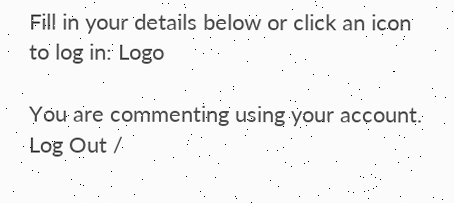Fill in your details below or click an icon to log in: Logo

You are commenting using your account. Log Out /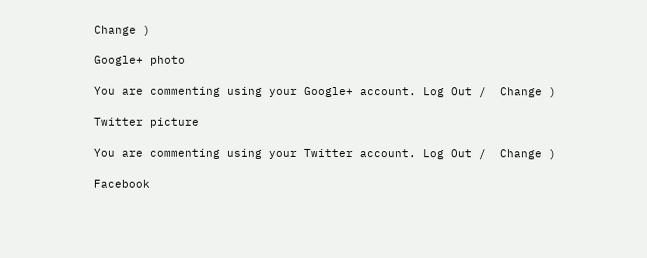Change )

Google+ photo

You are commenting using your Google+ account. Log Out /  Change )

Twitter picture

You are commenting using your Twitter account. Log Out /  Change )

Facebook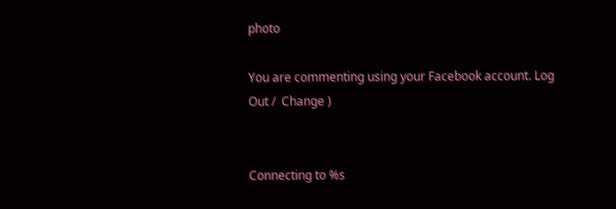photo

You are commenting using your Facebook account. Log Out /  Change )


Connecting to %s